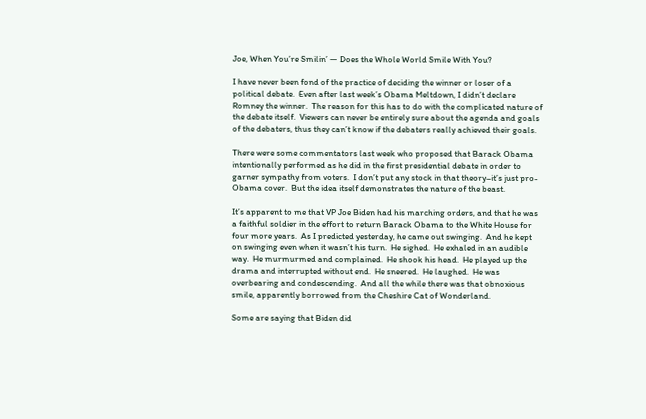Joe, When You’re Smilin’ — Does the Whole World Smile With You?

I have never been fond of the practice of deciding the winner or loser of a political debate.  Even after last week’s Obama Meltdown, I didn’t declare Romney the winner.  The reason for this has to do with the complicated nature of the debate itself.  Viewers can never be entirely sure about the agenda and goals of the debaters, thus they can’t know if the debaters really achieved their goals.

There were some commentators last week who proposed that Barack Obama intentionally performed as he did in the first presidential debate in order to garner sympathy from voters.  I don’t put any stock in that theory–it’s just pro-Obama cover.  But the idea itself demonstrates the nature of the beast.

It’s apparent to me that VP Joe Biden had his marching orders, and that he was a faithful soldier in the effort to return Barack Obama to the White House for four more years.  As I predicted yesterday, he came out swinging.  And he kept on swinging even when it wasn’t his turn.  He sighed.  He exhaled in an audible way.  He murmurmed and complained.  He shook his head.  He played up the drama and interrupted without end.  He sneered.  He laughed.  He was overbearing and condescending.  And all the while there was that obnoxious smile, apparently borrowed from the Cheshire Cat of Wonderland.

Some are saying that Biden did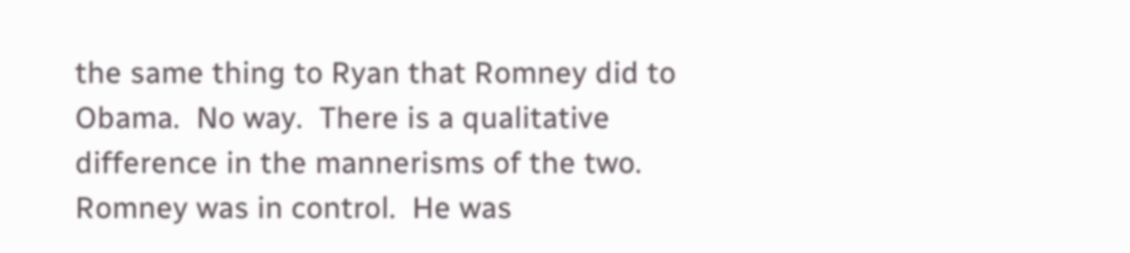the same thing to Ryan that Romney did to Obama.  No way.  There is a qualitative difference in the mannerisms of the two.  Romney was in control.  He was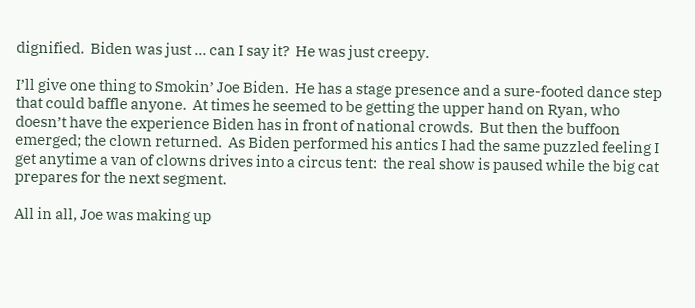dignified.  Biden was just … can I say it?  He was just creepy.

I’ll give one thing to Smokin’ Joe Biden.  He has a stage presence and a sure-footed dance step that could baffle anyone.  At times he seemed to be getting the upper hand on Ryan, who doesn’t have the experience Biden has in front of national crowds.  But then the buffoon emerged; the clown returned.  As Biden performed his antics I had the same puzzled feeling I get anytime a van of clowns drives into a circus tent:  the real show is paused while the big cat prepares for the next segment.

All in all, Joe was making up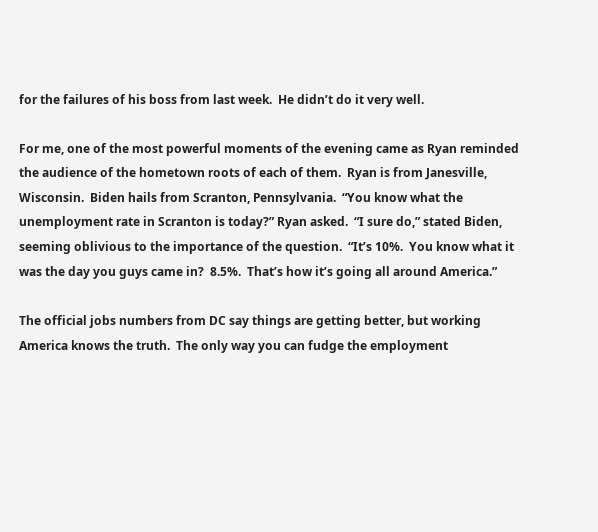for the failures of his boss from last week.  He didn’t do it very well.

For me, one of the most powerful moments of the evening came as Ryan reminded the audience of the hometown roots of each of them.  Ryan is from Janesville, Wisconsin.  Biden hails from Scranton, Pennsylvania.  “You know what the unemployment rate in Scranton is today?” Ryan asked.  “I sure do,” stated Biden, seeming oblivious to the importance of the question.  “It’s 10%.  You know what it was the day you guys came in?  8.5%.  That’s how it’s going all around America.”

The official jobs numbers from DC say things are getting better, but working America knows the truth.  The only way you can fudge the employment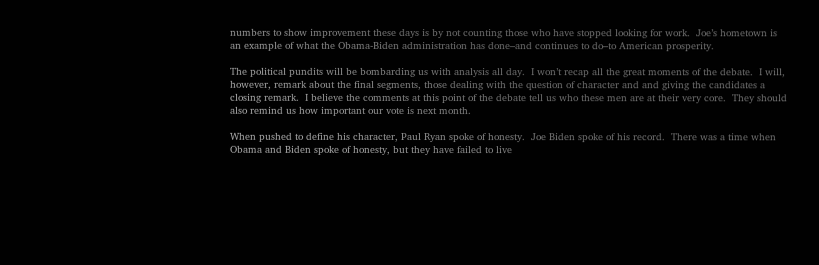numbers to show improvement these days is by not counting those who have stopped looking for work.  Joe’s hometown is an example of what the Obama-Biden administration has done–and continues to do–to American prosperity.

The political pundits will be bombarding us with analysis all day.  I won’t recap all the great moments of the debate.  I will, however, remark about the final segments, those dealing with the question of character and and giving the candidates a closing remark.  I believe the comments at this point of the debate tell us who these men are at their very core.  They should also remind us how important our vote is next month.

When pushed to define his character, Paul Ryan spoke of honesty.  Joe Biden spoke of his record.  There was a time when Obama and Biden spoke of honesty, but they have failed to live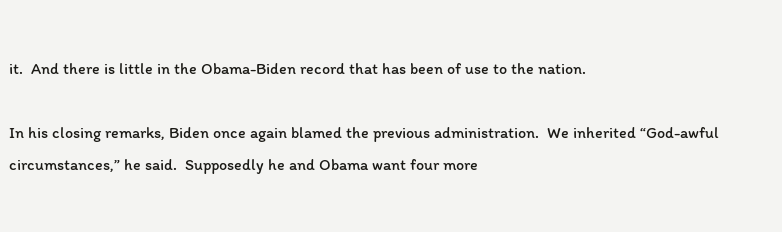it.  And there is little in the Obama-Biden record that has been of use to the nation.

In his closing remarks, Biden once again blamed the previous administration.  We inherited “God-awful circumstances,” he said.  Supposedly he and Obama want four more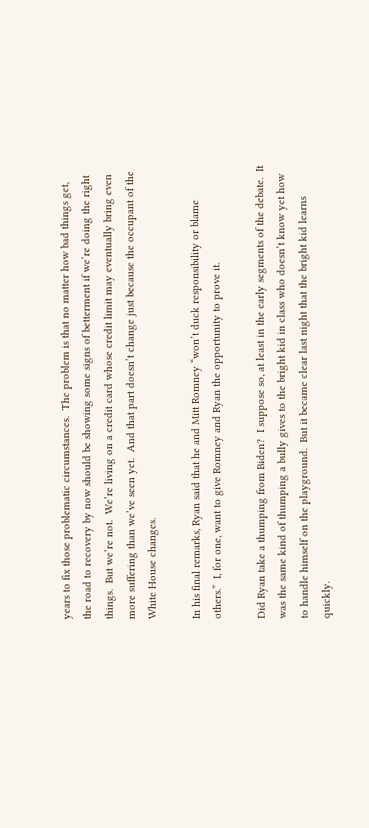years to fix those problematic circumstances.  The problem is that no matter how bad things get, the road to recovery by now should be showing some signs of betterment if we’re doing the right things.  But we’re not.  We’re living on a credit card whose credit limit may eventually bring even more suffering than we’ve seen yet.  And that part doesn’t change just because the occupant of the White House changes.

In his final remarks, Ryan said that he and Mitt Romney “won’t duck responsibility or blame others.”  I, for one, want to give Romney and Ryan the opportunity to prove it.

Did Ryan take a thumping from Biden?  I suppose so, at least in the early segments of the debate.  It was the same kind of thumping a bully gives to the bright kid in class who doesn’t know yet how to handle himself on the playground.  But it became clear last night that the bright kid learns quickly.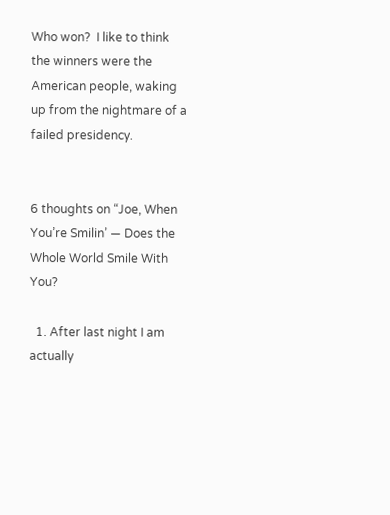Who won?  I like to think the winners were the American people, waking up from the nightmare of a failed presidency.


6 thoughts on “Joe, When You’re Smilin’ — Does the Whole World Smile With You?

  1. After last night I am actually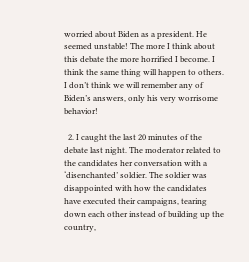worried about Biden as a president. He seemed unstable! The more I think about this debate the more horrified I become. I think the same thing will happen to others. I don’t think we will remember any of Biden’s answers, only his very worrisome behavior!

  2. I caught the last 20 minutes of the debate last night. The moderator related to the candidates her conversation with a ‘disenchanted’ soldier. The soldier was disappointed with how the candidates have executed their campaigns, tearing down each other instead of building up the country,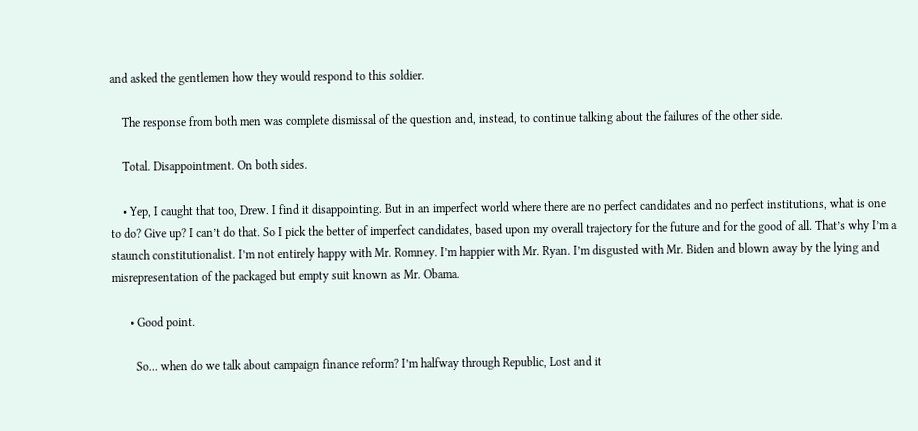and asked the gentlemen how they would respond to this soldier.

    The response from both men was complete dismissal of the question and, instead, to continue talking about the failures of the other side.

    Total. Disappointment. On both sides.

    • Yep, I caught that too, Drew. I find it disappointing. But in an imperfect world where there are no perfect candidates and no perfect institutions, what is one to do? Give up? I can’t do that. So I pick the better of imperfect candidates, based upon my overall trajectory for the future and for the good of all. That’s why I’m a staunch constitutionalist. I’m not entirely happy with Mr. Romney. I’m happier with Mr. Ryan. I’m disgusted with Mr. Biden and blown away by the lying and misrepresentation of the packaged but empty suit known as Mr. Obama.

      • Good point.

        So… when do we talk about campaign finance reform? I’m halfway through Republic, Lost and it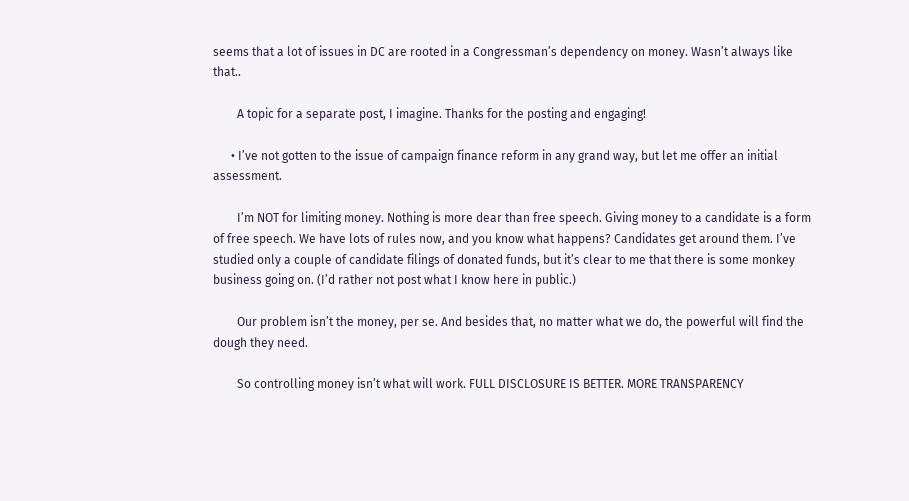seems that a lot of issues in DC are rooted in a Congressman’s dependency on money. Wasn’t always like that..

        A topic for a separate post, I imagine. Thanks for the posting and engaging!

      • I’ve not gotten to the issue of campaign finance reform in any grand way, but let me offer an initial assessment.

        I’m NOT for limiting money. Nothing is more dear than free speech. Giving money to a candidate is a form of free speech. We have lots of rules now, and you know what happens? Candidates get around them. I’ve studied only a couple of candidate filings of donated funds, but it’s clear to me that there is some monkey business going on. (I’d rather not post what I know here in public.)

        Our problem isn’t the money, per se. And besides that, no matter what we do, the powerful will find the dough they need.

        So controlling money isn’t what will work. FULL DISCLOSURE IS BETTER. MORE TRANSPARENCY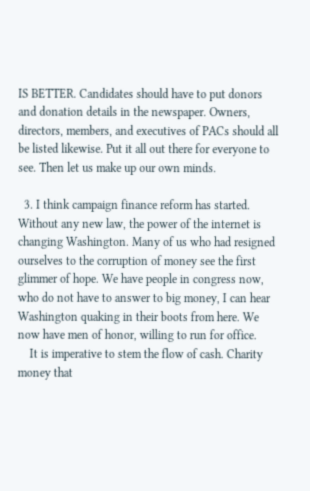IS BETTER. Candidates should have to put donors and donation details in the newspaper. Owners, directors, members, and executives of PACs should all be listed likewise. Put it all out there for everyone to see. Then let us make up our own minds.

  3. I think campaign finance reform has started. Without any new law, the power of the internet is changing Washington. Many of us who had resigned ourselves to the corruption of money see the first glimmer of hope. We have people in congress now, who do not have to answer to big money, I can hear Washington quaking in their boots from here. We now have men of honor, willing to run for office.
    It is imperative to stem the flow of cash. Charity money that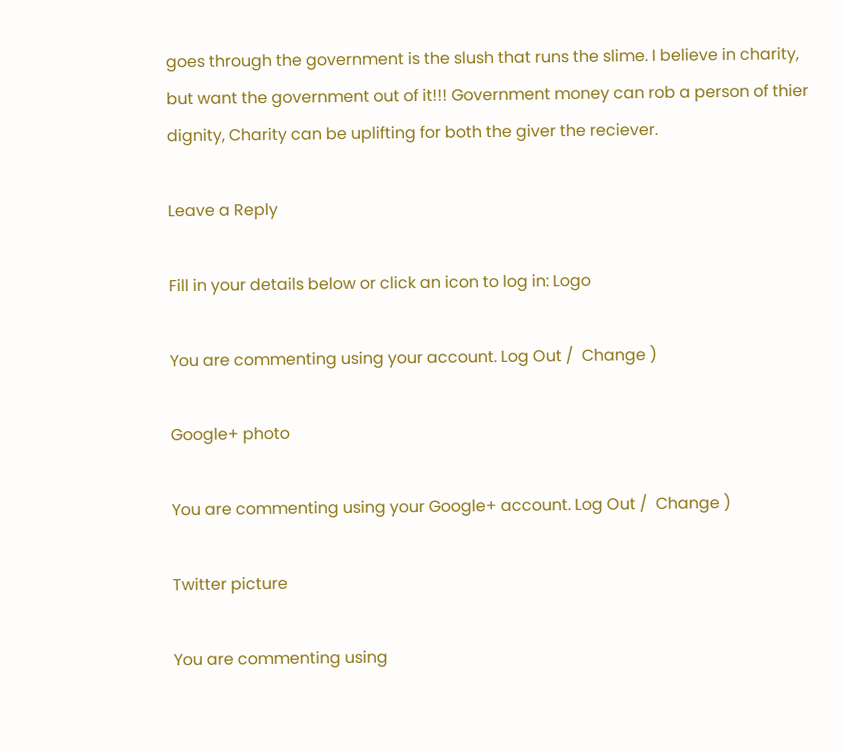goes through the government is the slush that runs the slime. I believe in charity, but want the government out of it!!! Government money can rob a person of thier dignity, Charity can be uplifting for both the giver the reciever.

Leave a Reply

Fill in your details below or click an icon to log in: Logo

You are commenting using your account. Log Out /  Change )

Google+ photo

You are commenting using your Google+ account. Log Out /  Change )

Twitter picture

You are commenting using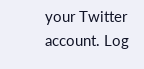your Twitter account. Log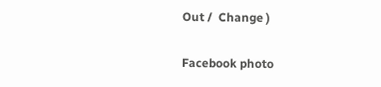Out /  Change )

Facebook photo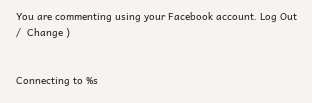You are commenting using your Facebook account. Log Out /  Change )


Connecting to %s